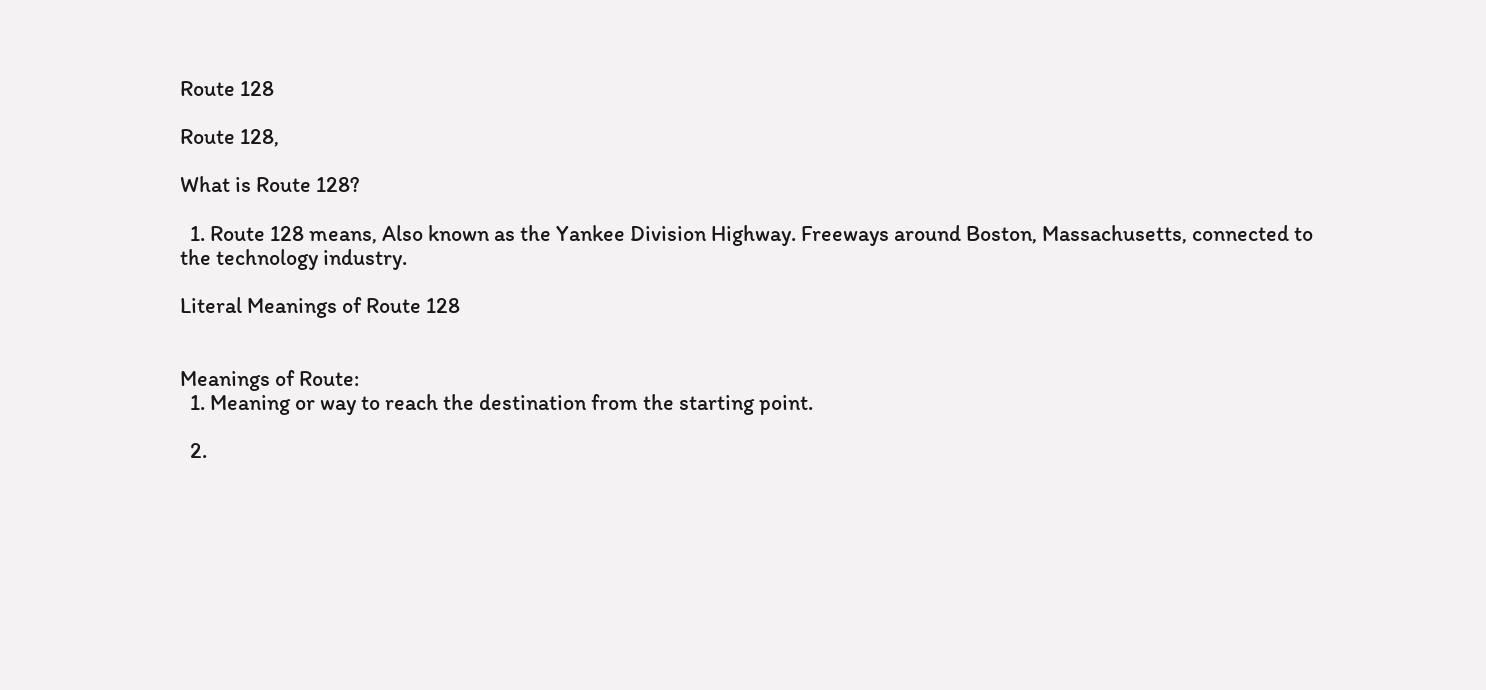Route 128

Route 128,

What is Route 128?

  1. Route 128 means, Also known as the Yankee Division Highway. Freeways around Boston, Massachusetts, connected to the technology industry.

Literal Meanings of Route 128


Meanings of Route:
  1. Meaning or way to reach the destination from the starting point.

  2.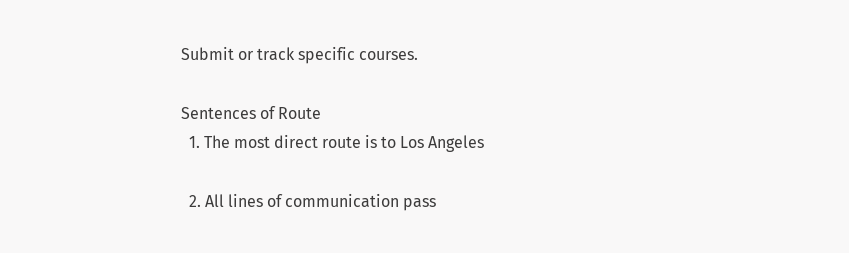Submit or track specific courses.

Sentences of Route
  1. The most direct route is to Los Angeles

  2. All lines of communication pass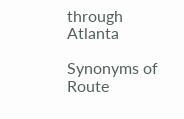through Atlanta

Synonyms of Route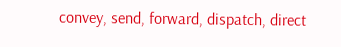convey, send, forward, dispatch, direct